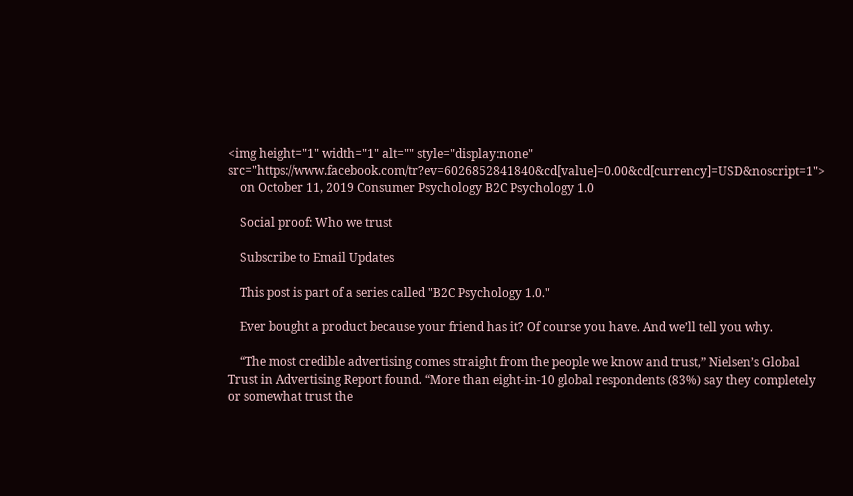<img height="1" width="1" alt="" style="display:none" src="https://www.facebook.com/tr?ev=6026852841840&cd[value]=0.00&cd[currency]=USD&noscript=1">
    on October 11, 2019 Consumer Psychology B2C Psychology 1.0

    Social proof: Who we trust

    Subscribe to Email Updates

    This post is part of a series called "B2C Psychology 1.0."

    Ever bought a product because your friend has it? Of course you have. And we’ll tell you why.

    “The most credible advertising comes straight from the people we know and trust,” Nielsen’s Global Trust in Advertising Report found. “More than eight-in-10 global respondents (83%) say they completely or somewhat trust the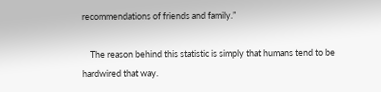recommendations of friends and family.”

    The reason behind this statistic is simply that humans tend to be hardwired that way.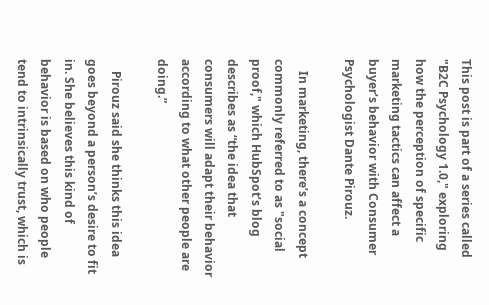This post is part of a series called "B2C Psychology 1.0," exploring how the perception of specific marketing tactics can affect a buyer’s behavior with Consumer Psychologist Dante Pirouz.

    In marketing, there’s a concept commonly referred to as "social proof," which HubSpot’s blog describes as “the idea that consumers will adapt their behavior according to what other people are doing.”

    Pirouz said she thinks this idea goes beyond a person’s desire to fit in. She believes this kind of behavior is based on who people tend to intrinsically trust, which is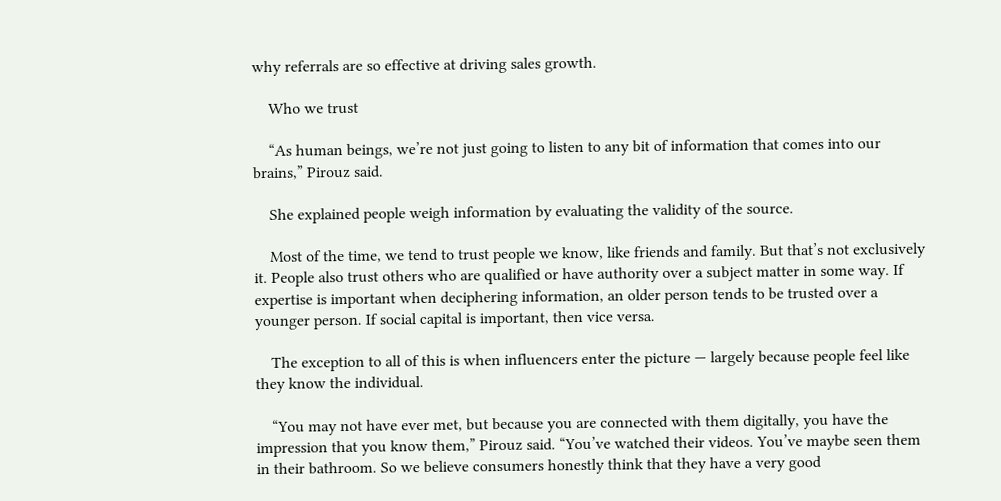why referrals are so effective at driving sales growth.

    Who we trust

    “As human beings, we’re not just going to listen to any bit of information that comes into our brains,” Pirouz said.

    She explained people weigh information by evaluating the validity of the source.

    Most of the time, we tend to trust people we know, like friends and family. But that’s not exclusively it. People also trust others who are qualified or have authority over a subject matter in some way. If expertise is important when deciphering information, an older person tends to be trusted over a younger person. If social capital is important, then vice versa.

    The exception to all of this is when influencers enter the picture — largely because people feel like they know the individual.

    “You may not have ever met, but because you are connected with them digitally, you have the impression that you know them,” Pirouz said. “You’ve watched their videos. You’ve maybe seen them in their bathroom. So we believe consumers honestly think that they have a very good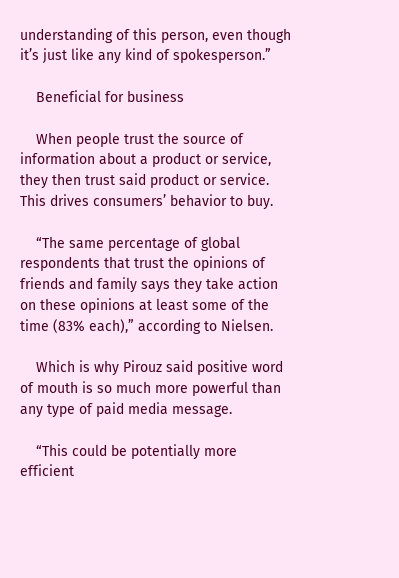understanding of this person, even though it’s just like any kind of spokesperson.”

    Beneficial for business

    When people trust the source of information about a product or service, they then trust said product or service. This drives consumers’ behavior to buy.

    “The same percentage of global respondents that trust the opinions of friends and family says they take action on these opinions at least some of the time (83% each),” according to Nielsen.

    Which is why Pirouz said positive word of mouth is so much more powerful than any type of paid media message.

    “This could be potentially more efficient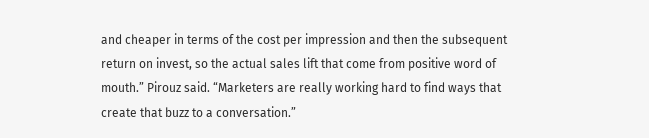and cheaper in terms of the cost per impression and then the subsequent return on invest, so the actual sales lift that come from positive word of mouth.” Pirouz said. “Marketers are really working hard to find ways that create that buzz to a conversation.”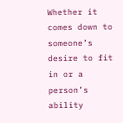Whether it comes down to someone’s desire to fit in or a person’s ability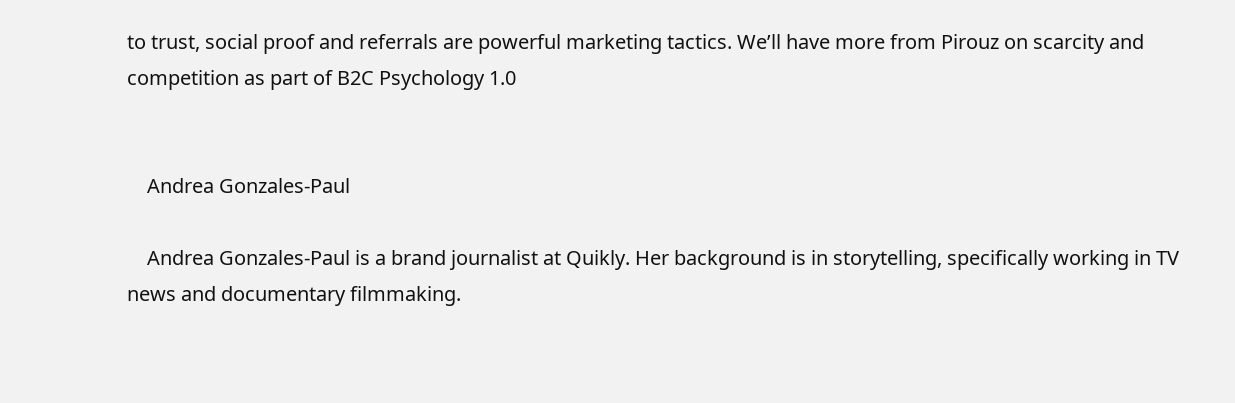to trust, social proof and referrals are powerful marketing tactics. We’ll have more from Pirouz on scarcity and competition as part of B2C Psychology 1.0


    Andrea Gonzales-Paul

    Andrea Gonzales-Paul is a brand journalist at Quikly. Her background is in storytelling, specifically working in TV news and documentary filmmaking.